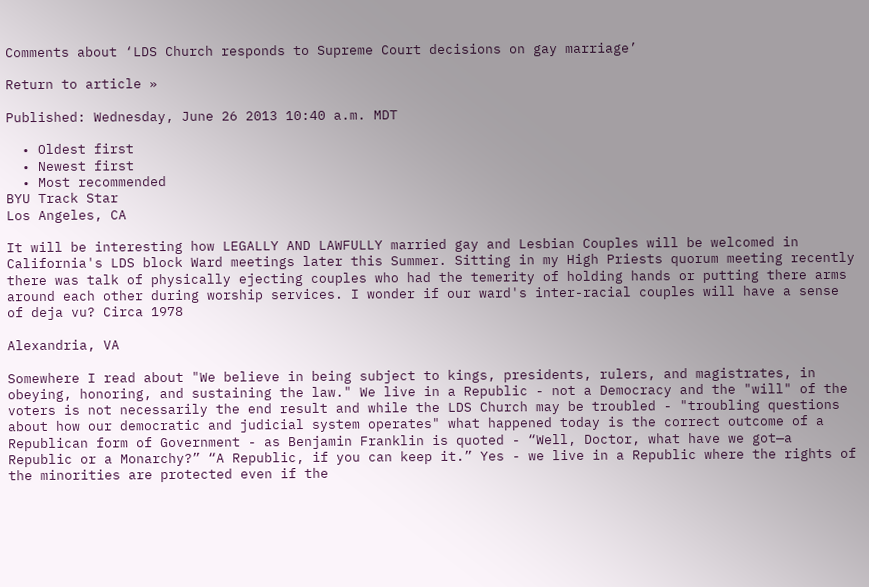Comments about ‘LDS Church responds to Supreme Court decisions on gay marriage’

Return to article »

Published: Wednesday, June 26 2013 10:40 a.m. MDT

  • Oldest first
  • Newest first
  • Most recommended
BYU Track Star
Los Angeles, CA

It will be interesting how LEGALLY AND LAWFULLY married gay and Lesbian Couples will be welcomed in California's LDS block Ward meetings later this Summer. Sitting in my High Priests quorum meeting recently there was talk of physically ejecting couples who had the temerity of holding hands or putting there arms around each other during worship services. I wonder if our ward's inter-racial couples will have a sense of deja vu? Circa 1978

Alexandria, VA

Somewhere I read about "We believe in being subject to kings, presidents, rulers, and magistrates, in obeying, honoring, and sustaining the law." We live in a Republic - not a Democracy and the "will" of the voters is not necessarily the end result and while the LDS Church may be troubled - "troubling questions about how our democratic and judicial system operates" what happened today is the correct outcome of a Republican form of Government - as Benjamin Franklin is quoted - “Well, Doctor, what have we got—a Republic or a Monarchy?” “A Republic, if you can keep it.” Yes - we live in a Republic where the rights of the minorities are protected even if the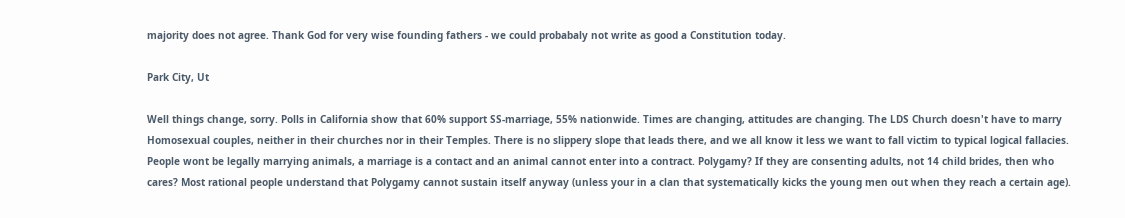majority does not agree. Thank God for very wise founding fathers - we could probabaly not write as good a Constitution today.

Park City, Ut

Well things change, sorry. Polls in California show that 60% support SS-marriage, 55% nationwide. Times are changing, attitudes are changing. The LDS Church doesn't have to marry Homosexual couples, neither in their churches nor in their Temples. There is no slippery slope that leads there, and we all know it less we want to fall victim to typical logical fallacies. People wont be legally marrying animals, a marriage is a contact and an animal cannot enter into a contract. Polygamy? If they are consenting adults, not 14 child brides, then who cares? Most rational people understand that Polygamy cannot sustain itself anyway (unless your in a clan that systematically kicks the young men out when they reach a certain age).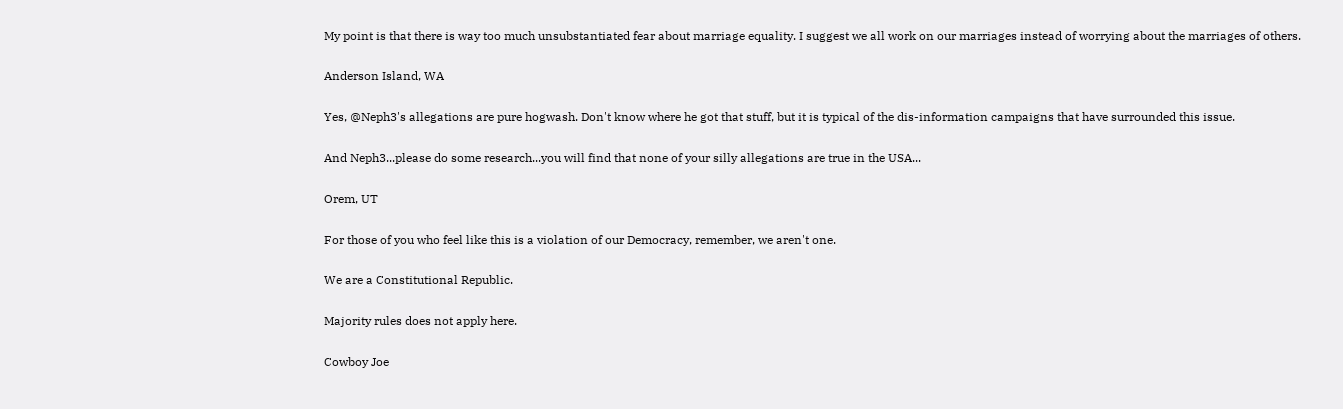My point is that there is way too much unsubstantiated fear about marriage equality. I suggest we all work on our marriages instead of worrying about the marriages of others.

Anderson Island, WA

Yes, @Neph3's allegations are pure hogwash. Don't know where he got that stuff, but it is typical of the dis-information campaigns that have surrounded this issue.

And Neph3...please do some research...you will find that none of your silly allegations are true in the USA...

Orem, UT

For those of you who feel like this is a violation of our Democracy, remember, we aren't one.

We are a Constitutional Republic.

Majority rules does not apply here.

Cowboy Joe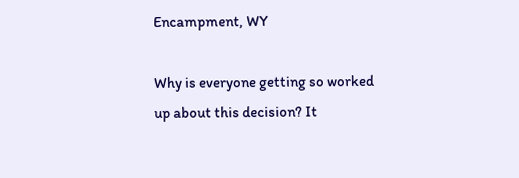Encampment, WY

Why is everyone getting so worked up about this decision? It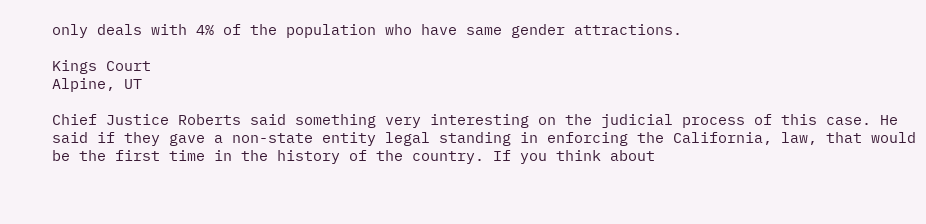only deals with 4% of the population who have same gender attractions.

Kings Court
Alpine, UT

Chief Justice Roberts said something very interesting on the judicial process of this case. He said if they gave a non-state entity legal standing in enforcing the California, law, that would be the first time in the history of the country. If you think about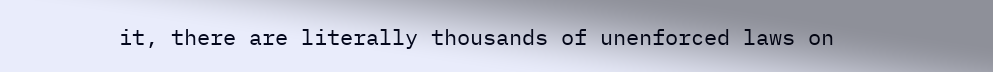it, there are literally thousands of unenforced laws on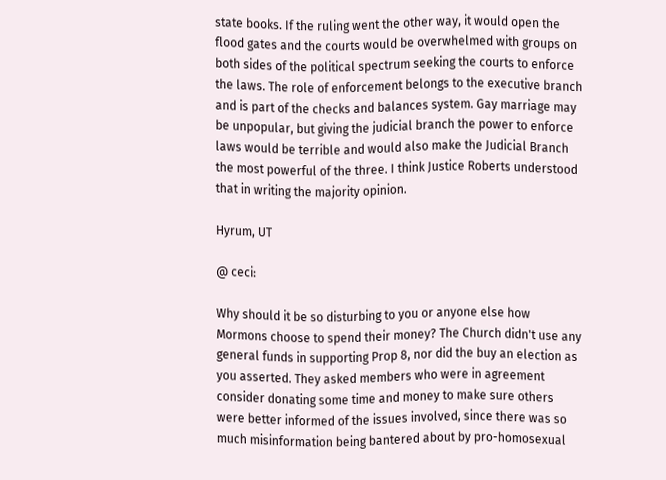state books. If the ruling went the other way, it would open the flood gates and the courts would be overwhelmed with groups on both sides of the political spectrum seeking the courts to enforce the laws. The role of enforcement belongs to the executive branch and is part of the checks and balances system. Gay marriage may be unpopular, but giving the judicial branch the power to enforce laws would be terrible and would also make the Judicial Branch the most powerful of the three. I think Justice Roberts understood that in writing the majority opinion.

Hyrum, UT

@ ceci:

Why should it be so disturbing to you or anyone else how Mormons choose to spend their money? The Church didn't use any general funds in supporting Prop 8, nor did the buy an election as you asserted. They asked members who were in agreement consider donating some time and money to make sure others were better informed of the issues involved, since there was so much misinformation being bantered about by pro-homosexual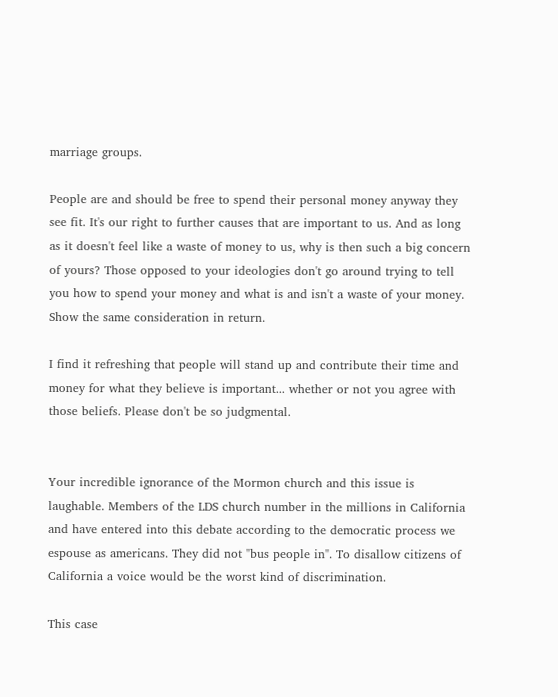marriage groups.

People are and should be free to spend their personal money anyway they see fit. It's our right to further causes that are important to us. And as long as it doesn't feel like a waste of money to us, why is then such a big concern of yours? Those opposed to your ideologies don't go around trying to tell you how to spend your money and what is and isn't a waste of your money. Show the same consideration in return.

I find it refreshing that people will stand up and contribute their time and money for what they believe is important... whether or not you agree with those beliefs. Please don't be so judgmental.


Your incredible ignorance of the Mormon church and this issue is laughable. Members of the LDS church number in the millions in California and have entered into this debate according to the democratic process we espouse as americans. They did not "bus people in". To disallow citizens of California a voice would be the worst kind of discrimination.

This case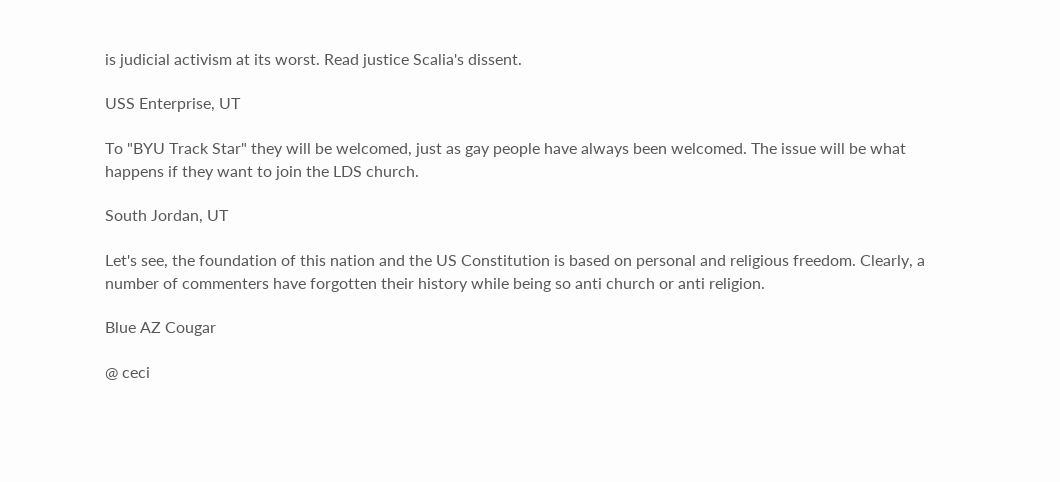is judicial activism at its worst. Read justice Scalia's dissent.

USS Enterprise, UT

To "BYU Track Star" they will be welcomed, just as gay people have always been welcomed. The issue will be what happens if they want to join the LDS church.

South Jordan, UT

Let's see, the foundation of this nation and the US Constitution is based on personal and religious freedom. Clearly, a number of commenters have forgotten their history while being so anti church or anti religion.

Blue AZ Cougar

@ ceci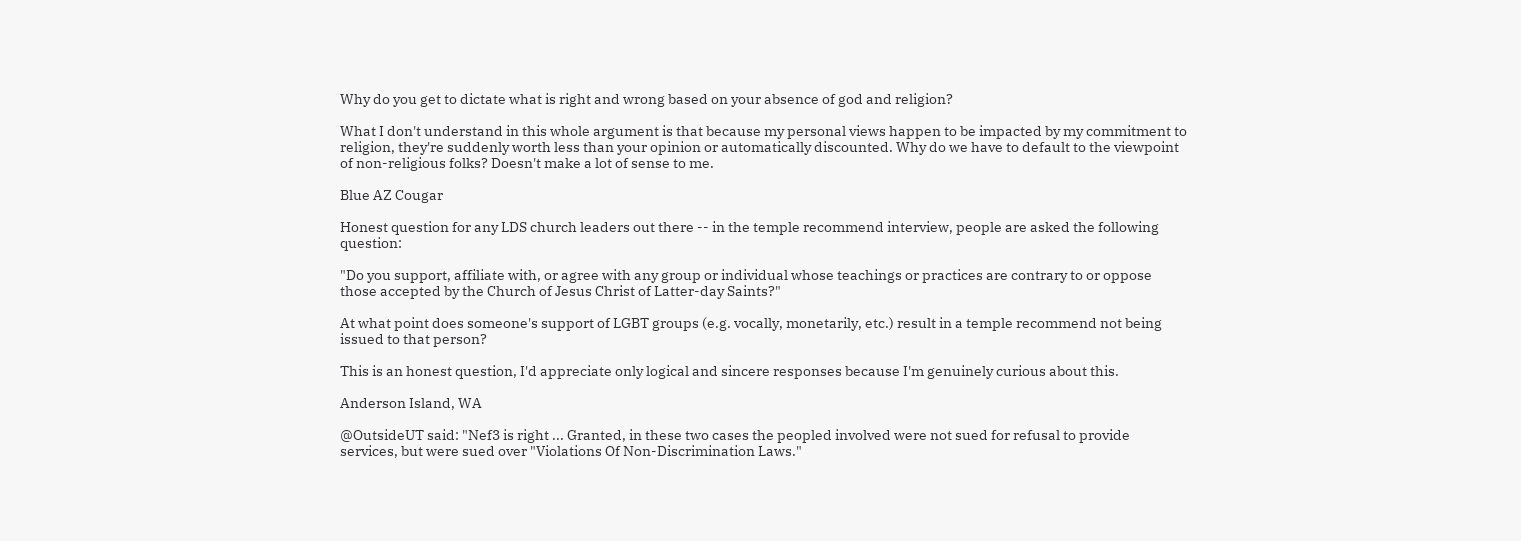Why do you get to dictate what is right and wrong based on your absence of god and religion?

What I don't understand in this whole argument is that because my personal views happen to be impacted by my commitment to religion, they're suddenly worth less than your opinion or automatically discounted. Why do we have to default to the viewpoint of non-religious folks? Doesn't make a lot of sense to me.

Blue AZ Cougar

Honest question for any LDS church leaders out there -- in the temple recommend interview, people are asked the following question:

"Do you support, affiliate with, or agree with any group or individual whose teachings or practices are contrary to or oppose those accepted by the Church of Jesus Christ of Latter-day Saints?"

At what point does someone's support of LGBT groups (e.g. vocally, monetarily, etc.) result in a temple recommend not being issued to that person?

This is an honest question, I'd appreciate only logical and sincere responses because I'm genuinely curious about this.

Anderson Island, WA

@OutsideUT said: "Nef3 is right ... Granted, in these two cases the peopled involved were not sued for refusal to provide services, but were sued over "Violations Of Non-Discrimination Laws."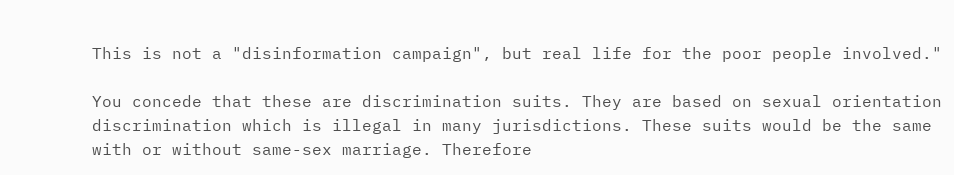This is not a "disinformation campaign", but real life for the poor people involved."

You concede that these are discrimination suits. They are based on sexual orientation discrimination which is illegal in many jurisdictions. These suits would be the same with or without same-sex marriage. Therefore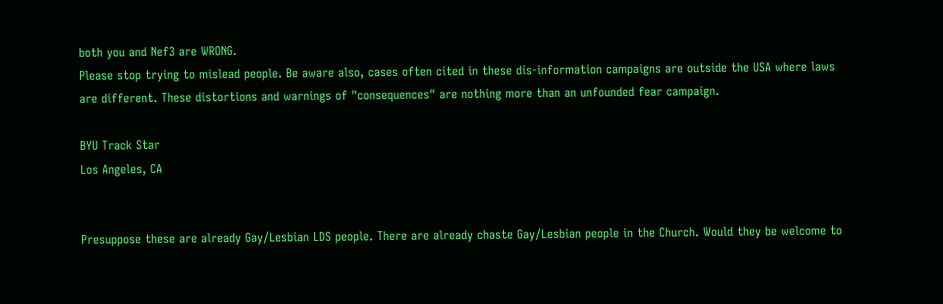both you and Nef3 are WRONG.
Please stop trying to mislead people. Be aware also, cases often cited in these dis-information campaigns are outside the USA where laws are different. These distortions and warnings of "consequences" are nothing more than an unfounded fear campaign.

BYU Track Star
Los Angeles, CA


Presuppose these are already Gay/Lesbian LDS people. There are already chaste Gay/Lesbian people in the Church. Would they be welcome to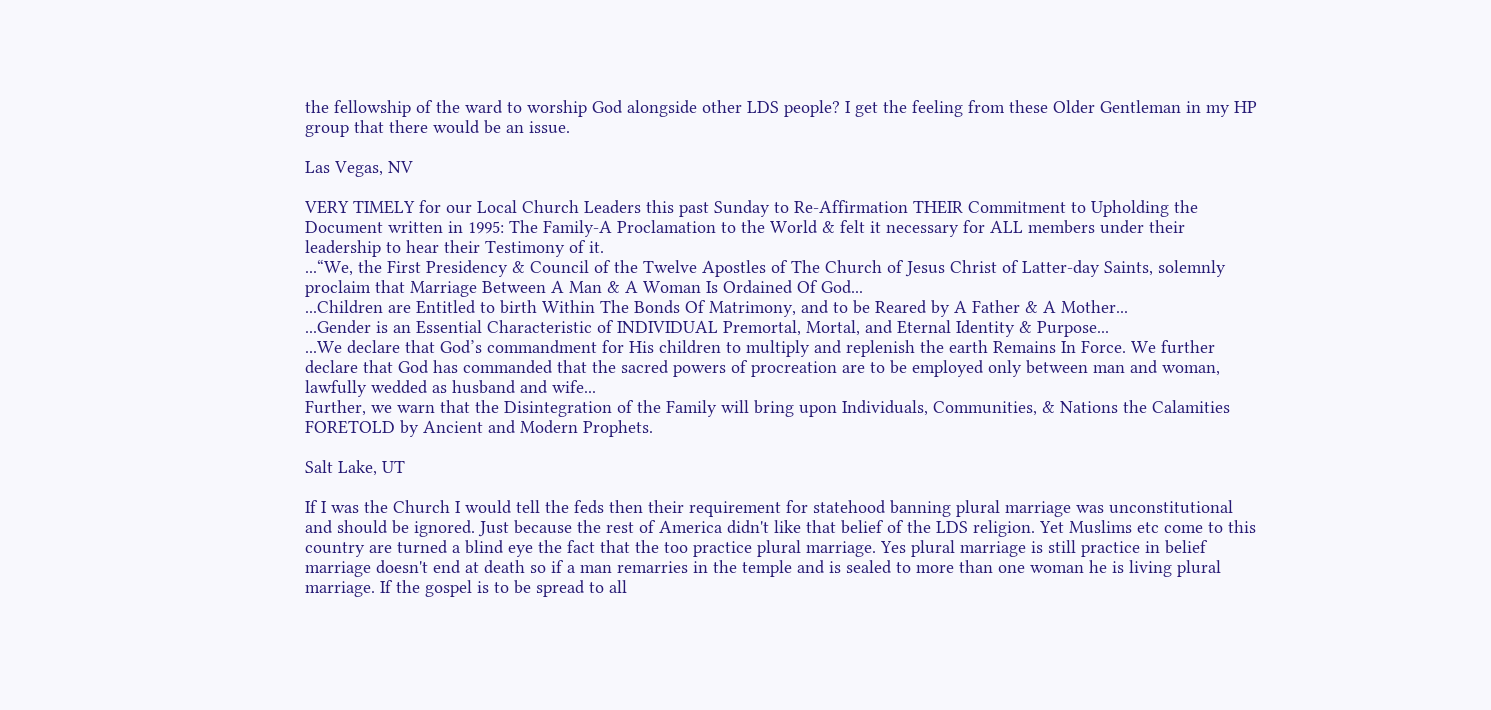the fellowship of the ward to worship God alongside other LDS people? I get the feeling from these Older Gentleman in my HP group that there would be an issue.

Las Vegas, NV

VERY TIMELY for our Local Church Leaders this past Sunday to Re-Affirmation THEIR Commitment to Upholding the Document written in 1995: The Family-A Proclamation to the World & felt it necessary for ALL members under their leadership to hear their Testimony of it.
...“We, the First Presidency & Council of the Twelve Apostles of The Church of Jesus Christ of Latter-day Saints, solemnly proclaim that Marriage Between A Man & A Woman Is Ordained Of God...
...Children are Entitled to birth Within The Bonds Of Matrimony, and to be Reared by A Father & A Mother...
...Gender is an Essential Characteristic of INDIVIDUAL Premortal, Mortal, and Eternal Identity & Purpose...
...We declare that God’s commandment for His children to multiply and replenish the earth Remains In Force. We further declare that God has commanded that the sacred powers of procreation are to be employed only between man and woman, lawfully wedded as husband and wife...
Further, we warn that the Disintegration of the Family will bring upon Individuals, Communities, & Nations the Calamities FORETOLD by Ancient and Modern Prophets.

Salt Lake, UT

If I was the Church I would tell the feds then their requirement for statehood banning plural marriage was unconstitutional and should be ignored. Just because the rest of America didn't like that belief of the LDS religion. Yet Muslims etc come to this country are turned a blind eye the fact that the too practice plural marriage. Yes plural marriage is still practice in belief marriage doesn't end at death so if a man remarries in the temple and is sealed to more than one woman he is living plural marriage. If the gospel is to be spread to all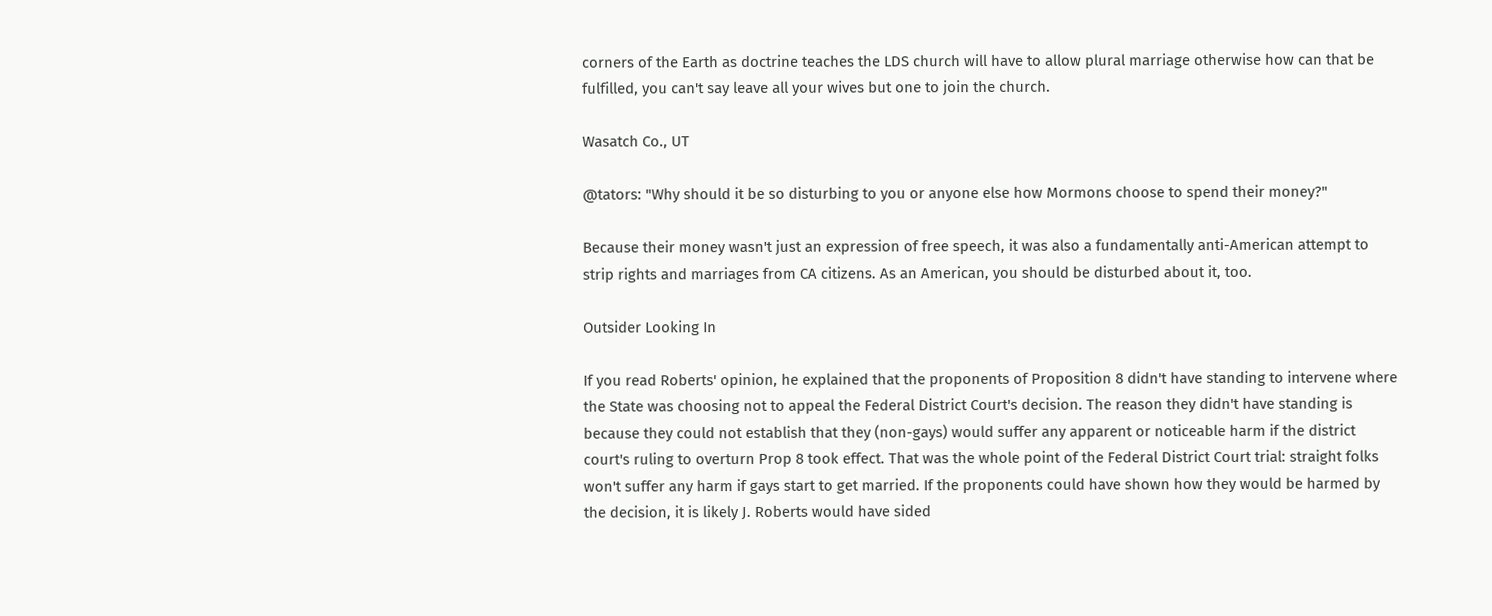corners of the Earth as doctrine teaches the LDS church will have to allow plural marriage otherwise how can that be fulfilled, you can't say leave all your wives but one to join the church.

Wasatch Co., UT

@tators: "Why should it be so disturbing to you or anyone else how Mormons choose to spend their money?"

Because their money wasn't just an expression of free speech, it was also a fundamentally anti-American attempt to strip rights and marriages from CA citizens. As an American, you should be disturbed about it, too.

Outsider Looking In

If you read Roberts' opinion, he explained that the proponents of Proposition 8 didn't have standing to intervene where the State was choosing not to appeal the Federal District Court's decision. The reason they didn't have standing is because they could not establish that they (non-gays) would suffer any apparent or noticeable harm if the district court's ruling to overturn Prop 8 took effect. That was the whole point of the Federal District Court trial: straight folks won't suffer any harm if gays start to get married. If the proponents could have shown how they would be harmed by the decision, it is likely J. Roberts would have sided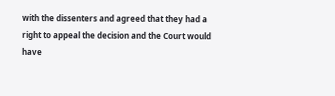with the dissenters and agreed that they had a right to appeal the decision and the Court would have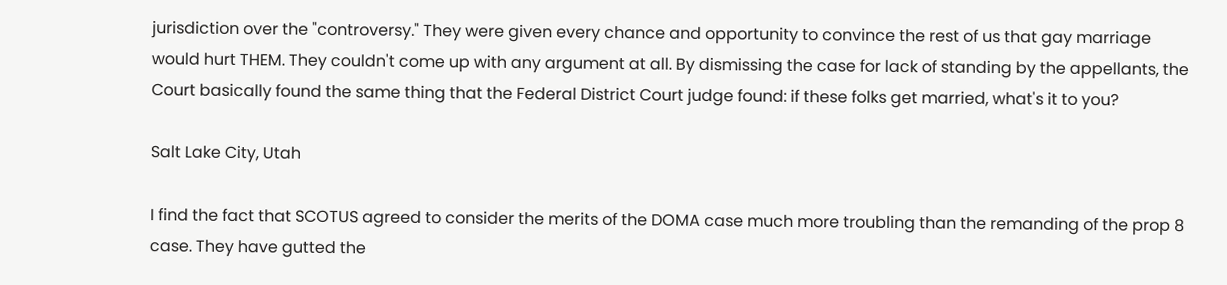jurisdiction over the "controversy." They were given every chance and opportunity to convince the rest of us that gay marriage would hurt THEM. They couldn't come up with any argument at all. By dismissing the case for lack of standing by the appellants, the Court basically found the same thing that the Federal District Court judge found: if these folks get married, what's it to you?

Salt Lake City, Utah

I find the fact that SCOTUS agreed to consider the merits of the DOMA case much more troubling than the remanding of the prop 8 case. They have gutted the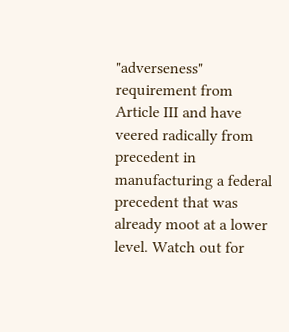"adverseness" requirement from Article III and have veered radically from precedent in manufacturing a federal precedent that was already moot at a lower level. Watch out for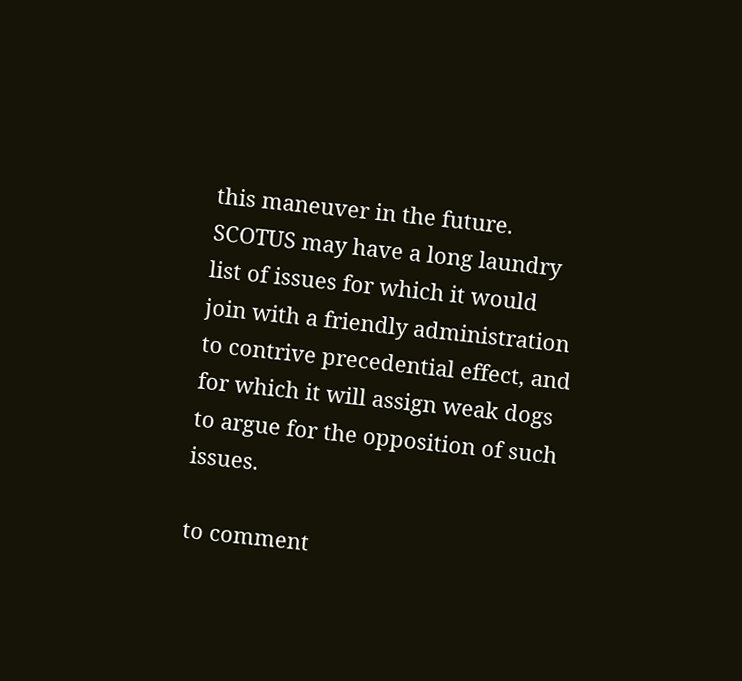this maneuver in the future. SCOTUS may have a long laundry list of issues for which it would join with a friendly administration to contrive precedential effect, and for which it will assign weak dogs to argue for the opposition of such issues.

to comment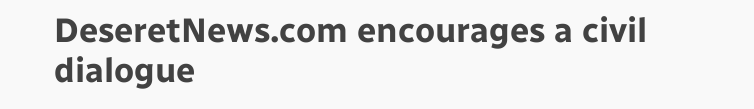DeseretNews.com encourages a civil dialogue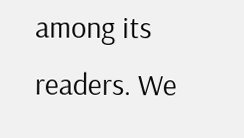among its readers. We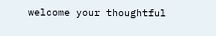welcome your thoughtful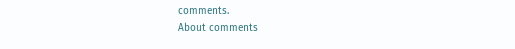comments.
About comments